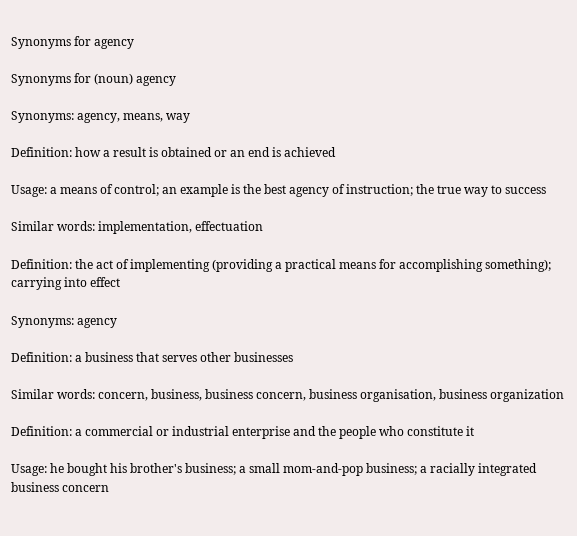Synonyms for agency

Synonyms for (noun) agency

Synonyms: agency, means, way

Definition: how a result is obtained or an end is achieved

Usage: a means of control; an example is the best agency of instruction; the true way to success

Similar words: implementation, effectuation

Definition: the act of implementing (providing a practical means for accomplishing something); carrying into effect

Synonyms: agency

Definition: a business that serves other businesses

Similar words: concern, business, business concern, business organisation, business organization

Definition: a commercial or industrial enterprise and the people who constitute it

Usage: he bought his brother's business; a small mom-and-pop business; a racially integrated business concern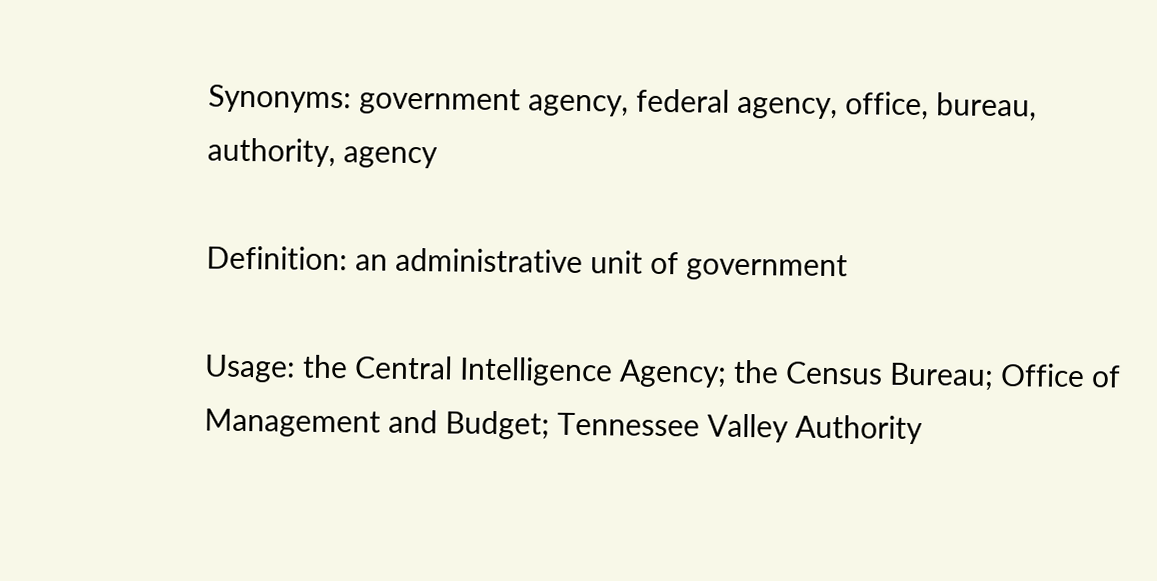Synonyms: government agency, federal agency, office, bureau, authority, agency

Definition: an administrative unit of government

Usage: the Central Intelligence Agency; the Census Bureau; Office of Management and Budget; Tennessee Valley Authority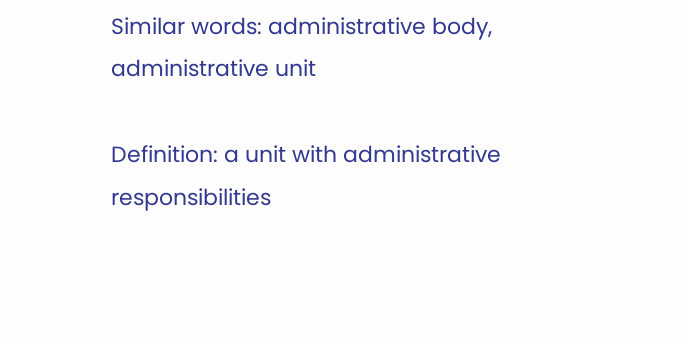Similar words: administrative body, administrative unit

Definition: a unit with administrative responsibilities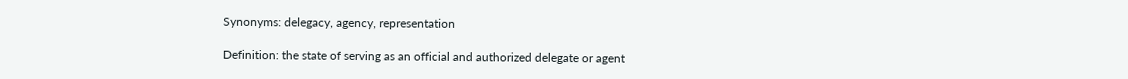Synonyms: delegacy, agency, representation

Definition: the state of serving as an official and authorized delegate or agent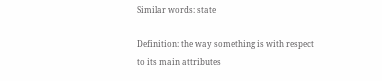Similar words: state

Definition: the way something is with respect to its main attributes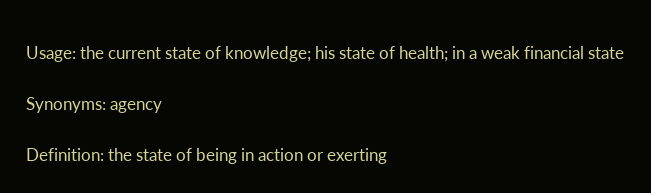Usage: the current state of knowledge; his state of health; in a weak financial state

Synonyms: agency

Definition: the state of being in action or exerting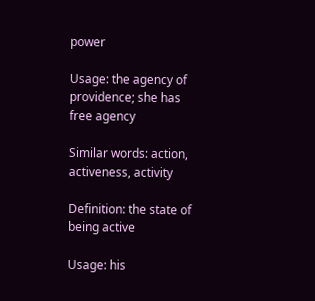power

Usage: the agency of providence; she has free agency

Similar words: action, activeness, activity

Definition: the state of being active

Usage: his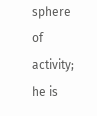sphere of activity; he is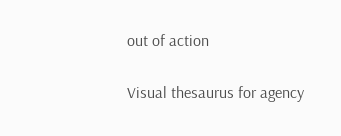out of action

Visual thesaurus for agency